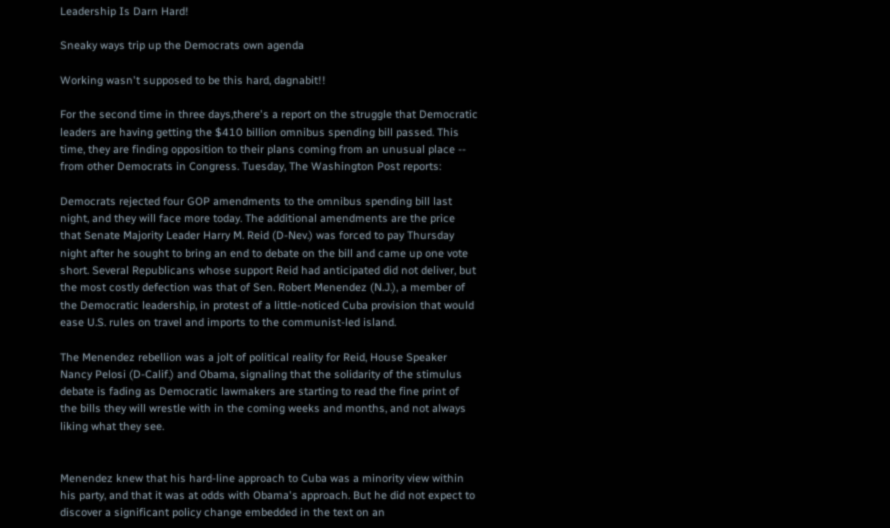Leadership Is Darn Hard!

Sneaky ways trip up the Democrats own agenda

Working wasn't supposed to be this hard, dagnabit!!

For the second time in three days,there's a report on the struggle that Democratic leaders are having getting the $410 billion omnibus spending bill passed. This time, they are finding opposition to their plans coming from an unusual place -- from other Democrats in Congress. Tuesday, The Washington Post reports:

Democrats rejected four GOP amendments to the omnibus spending bill last night, and they will face more today. The additional amendments are the price that Senate Majority Leader Harry M. Reid (D-Nev.) was forced to pay Thursday night after he sought to bring an end to debate on the bill and came up one vote short. Several Republicans whose support Reid had anticipated did not deliver, but the most costly defection was that of Sen. Robert Menendez (N.J.), a member of the Democratic leadership, in protest of a little-noticed Cuba provision that would ease U.S. rules on travel and imports to the communist-led island.

The Menendez rebellion was a jolt of political reality for Reid, House Speaker Nancy Pelosi (D-Calif.) and Obama, signaling that the solidarity of the stimulus debate is fading as Democratic lawmakers are starting to read the fine print of the bills they will wrestle with in the coming weeks and months, and not always liking what they see.


Menendez knew that his hard-line approach to Cuba was a minority view within his party, and that it was at odds with Obama's approach. But he did not expect to discover a significant policy change embedded in the text on an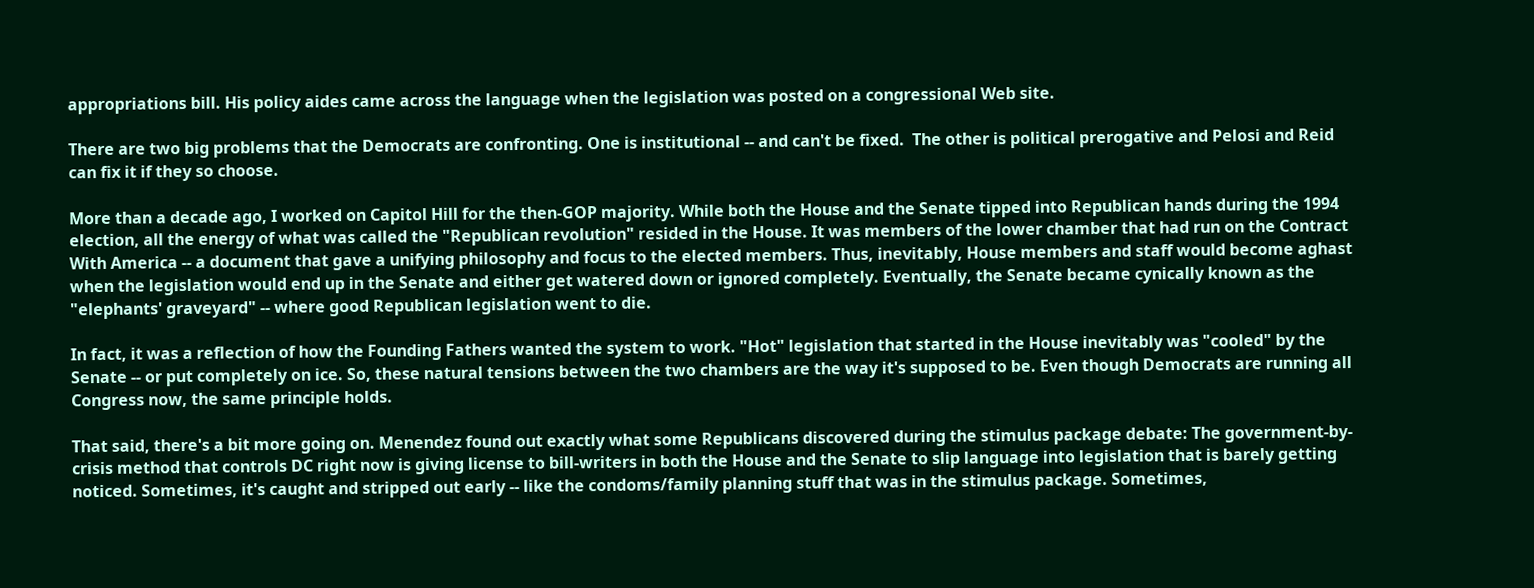appropriations bill. His policy aides came across the language when the legislation was posted on a congressional Web site.

There are two big problems that the Democrats are confronting. One is institutional -- and can't be fixed.  The other is political prerogative and Pelosi and Reid can fix it if they so choose.

More than a decade ago, I worked on Capitol Hill for the then-GOP majority. While both the House and the Senate tipped into Republican hands during the 1994 election, all the energy of what was called the "Republican revolution" resided in the House. It was members of the lower chamber that had run on the Contract With America -- a document that gave a unifying philosophy and focus to the elected members. Thus, inevitably, House members and staff would become aghast when the legislation would end up in the Senate and either get watered down or ignored completely. Eventually, the Senate became cynically known as the "elephants' graveyard" -- where good Republican legislation went to die.

In fact, it was a reflection of how the Founding Fathers wanted the system to work. "Hot" legislation that started in the House inevitably was "cooled" by the Senate -- or put completely on ice. So, these natural tensions between the two chambers are the way it's supposed to be. Even though Democrats are running all Congress now, the same principle holds.

That said, there's a bit more going on. Menendez found out exactly what some Republicans discovered during the stimulus package debate: The government-by-crisis method that controls DC right now is giving license to bill-writers in both the House and the Senate to slip language into legislation that is barely getting noticed. Sometimes, it's caught and stripped out early -- like the condoms/family planning stuff that was in the stimulus package. Sometimes,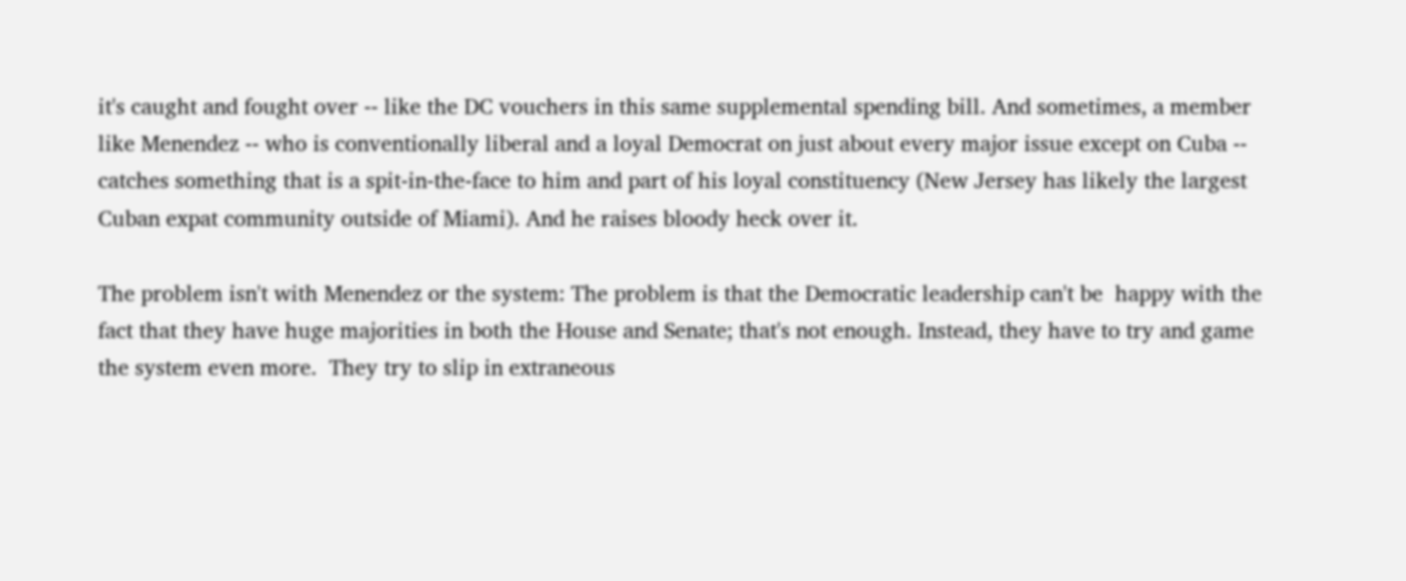it's caught and fought over -- like the DC vouchers in this same supplemental spending bill. And sometimes, a member like Menendez -- who is conventionally liberal and a loyal Democrat on just about every major issue except on Cuba -- catches something that is a spit-in-the-face to him and part of his loyal constituency (New Jersey has likely the largest Cuban expat community outside of Miami). And he raises bloody heck over it.

The problem isn't with Menendez or the system: The problem is that the Democratic leadership can't be  happy with the fact that they have huge majorities in both the House and Senate; that's not enough. Instead, they have to try and game the system even more.  They try to slip in extraneous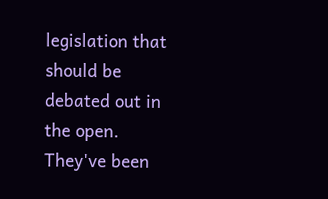legislation that should be debated out in the open. They've been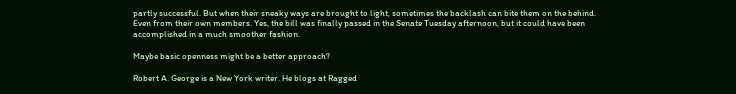partly successful. But when their sneaky ways are brought to light, sometimes the backlash can bite them on the behind. Even from their own members. Yes, the bill was finally passed in the Senate Tuesday afternoon, but it could have been accomplished in a much smoother fashion.

Maybe basic openness might be a better approach?

Robert A. George is a New York writer. He blogs at Ragged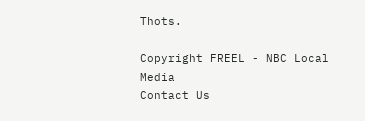Thots.

Copyright FREEL - NBC Local Media
Contact Us